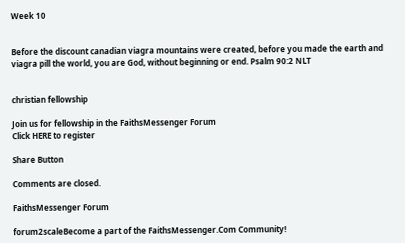Week 10


Before the discount canadian viagra mountains were created, before you made the earth and viagra pill the world, you are God, without beginning or end. Psalm 90:2 NLT


christian fellowship

Join us for fellowship in the FaithsMessenger Forum
Click HERE to register

Share Button

Comments are closed.

FaithsMessenger Forum

forum2scaleBecome a part of the FaithsMessenger.Com Community!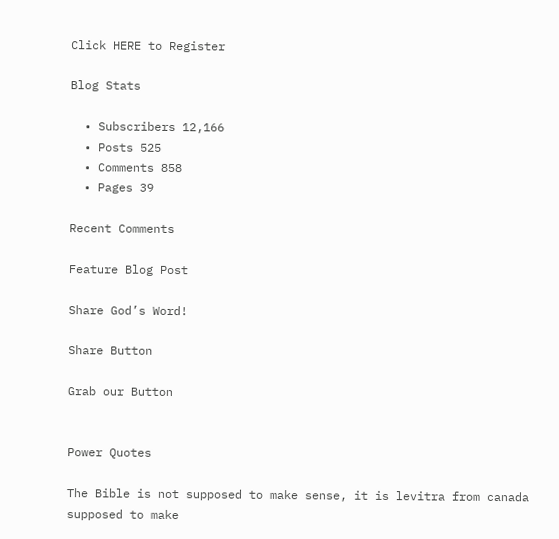Click HERE to Register

Blog Stats

  • Subscribers 12,166
  • Posts 525
  • Comments 858
  • Pages 39

Recent Comments

Feature Blog Post

Share God’s Word!

Share Button

Grab our Button


Power Quotes

The Bible is not supposed to make sense, it is levitra from canada supposed to make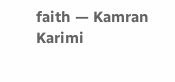faith — Kamran Karimi